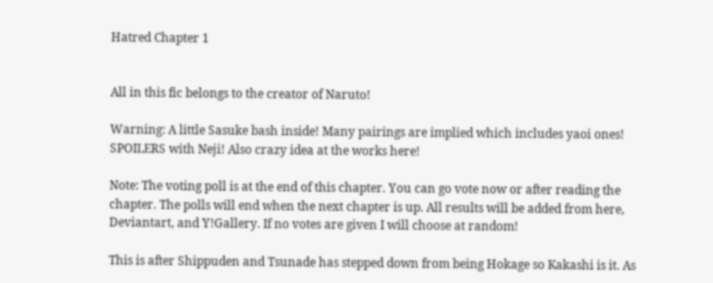Hatred Chapter 1


All in this fic belongs to the creator of Naruto!

Warning: A little Sasuke bash inside! Many pairings are implied which includes yaoi ones! SPOILERS with Neji! Also crazy idea at the works here!

Note: The voting poll is at the end of this chapter. You can go vote now or after reading the chapter. The polls will end when the next chapter is up. All results will be added from here, Deviantart, and Y!Gallery. If no votes are given I will choose at random!

This is after Shippuden and Tsunade has stepped down from being Hokage so Kakashi is it. As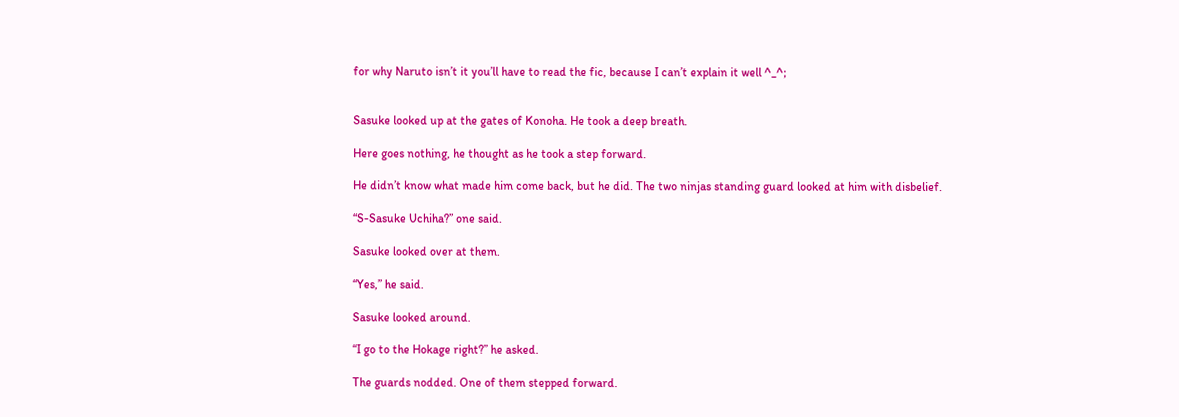for why Naruto isn’t it you’ll have to read the fic, because I can’t explain it well ^_^;


Sasuke looked up at the gates of Konoha. He took a deep breath.

Here goes nothing, he thought as he took a step forward.

He didn’t know what made him come back, but he did. The two ninjas standing guard looked at him with disbelief.

“S-Sasuke Uchiha?” one said.

Sasuke looked over at them.

“Yes,” he said.

Sasuke looked around.

“I go to the Hokage right?” he asked.

The guards nodded. One of them stepped forward.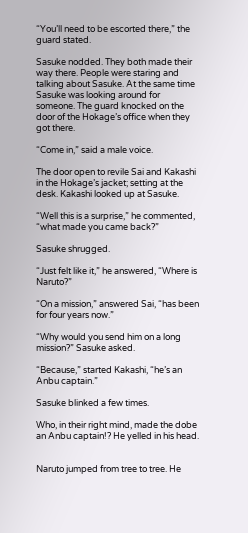“You’ll need to be escorted there,” the guard stated.

Sasuke nodded. They both made their way there. People were staring and talking about Sasuke. At the same time Sasuke was looking around for someone. The guard knocked on the door of the Hokage’s office when they got there.

“Come in,” said a male voice.

The door open to revile Sai and Kakashi in the Hokage’s jacket; setting at the desk. Kakashi looked up at Sasuke.

“Well this is a surprise,” he commented, “what made you came back?”

Sasuke shrugged.

“Just felt like it,” he answered, “Where is Naruto?”

“On a mission,” answered Sai, “has been for four years now.”

“Why would you send him on a long mission?” Sasuke asked.

“Because,” started Kakashi, “he’s an Anbu captain.”

Sasuke blinked a few times.

Who, in their right mind, made the dobe an Anbu captain!? He yelled in his head.


Naruto jumped from tree to tree. He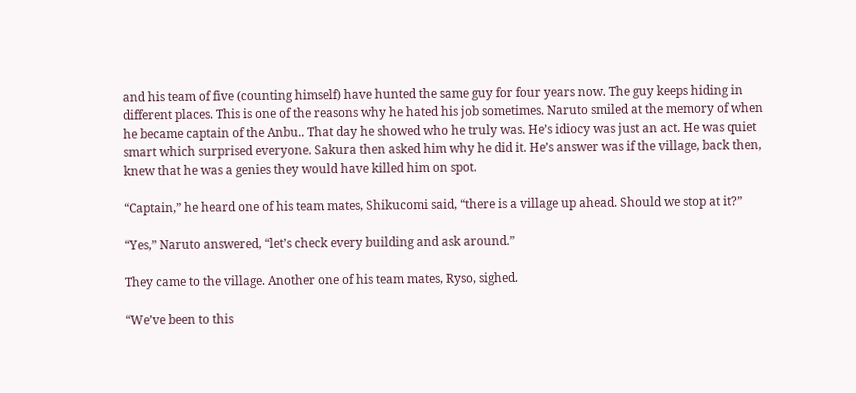and his team of five (counting himself) have hunted the same guy for four years now. The guy keeps hiding in different places. This is one of the reasons why he hated his job sometimes. Naruto smiled at the memory of when he became captain of the Anbu.. That day he showed who he truly was. He’s idiocy was just an act. He was quiet smart which surprised everyone. Sakura then asked him why he did it. He’s answer was if the village, back then, knew that he was a genies they would have killed him on spot.

“Captain,” he heard one of his team mates, Shikucomi said, “there is a village up ahead. Should we stop at it?”

“Yes,” Naruto answered, “let’s check every building and ask around.”

They came to the village. Another one of his team mates, Ryso, sighed.

“We’ve been to this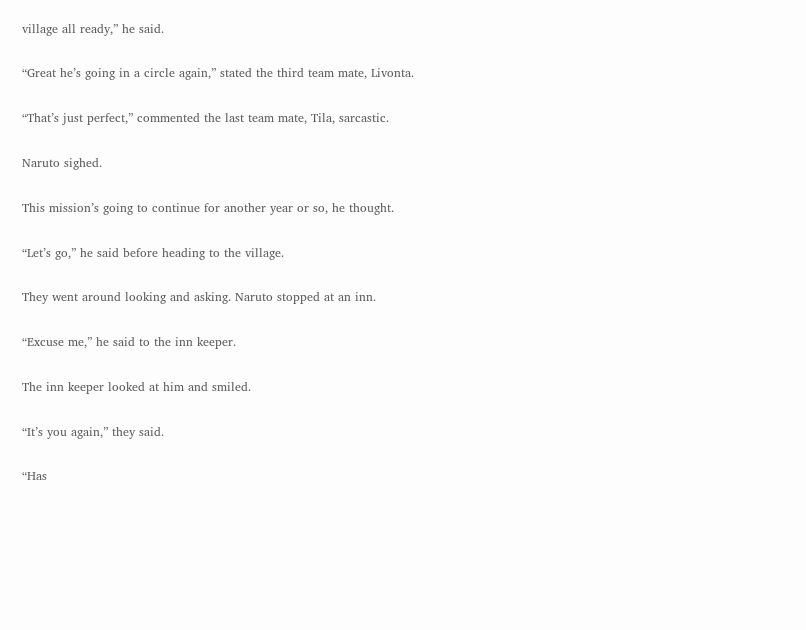village all ready,” he said.

“Great he’s going in a circle again,” stated the third team mate, Livonta.

“That’s just perfect,” commented the last team mate, Tila, sarcastic.

Naruto sighed.

This mission’s going to continue for another year or so, he thought.

“Let’s go,” he said before heading to the village.

They went around looking and asking. Naruto stopped at an inn.

“Excuse me,” he said to the inn keeper.

The inn keeper looked at him and smiled.

“It’s you again,” they said.

“Has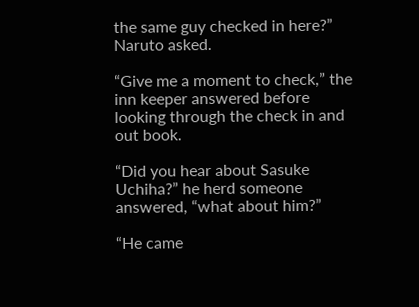the same guy checked in here?” Naruto asked.

“Give me a moment to check,” the inn keeper answered before looking through the check in and out book.

“Did you hear about Sasuke Uchiha?” he herd someone answered, “what about him?”

“He came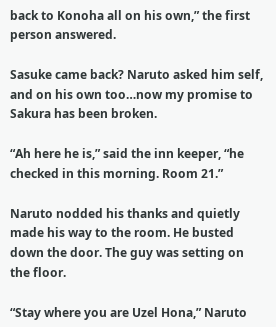back to Konoha all on his own,” the first person answered.

Sasuke came back? Naruto asked him self, and on his own too…now my promise to Sakura has been broken.

“Ah here he is,” said the inn keeper, “he checked in this morning. Room 21.”

Naruto nodded his thanks and quietly made his way to the room. He busted down the door. The guy was setting on the floor.

“Stay where you are Uzel Hona,” Naruto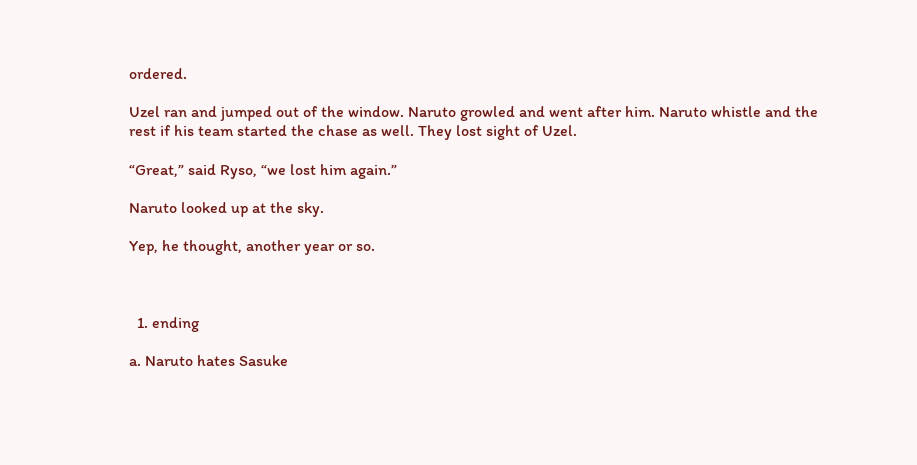ordered.

Uzel ran and jumped out of the window. Naruto growled and went after him. Naruto whistle and the rest if his team started the chase as well. They lost sight of Uzel.

“Great,” said Ryso, “we lost him again.”

Naruto looked up at the sky.

Yep, he thought, another year or so.



  1. ending

a. Naruto hates Sasuke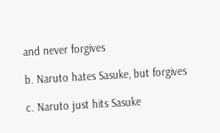and never forgives

b. Naruto hates Sasuke, but forgives

c. Naruto just hits Sasuke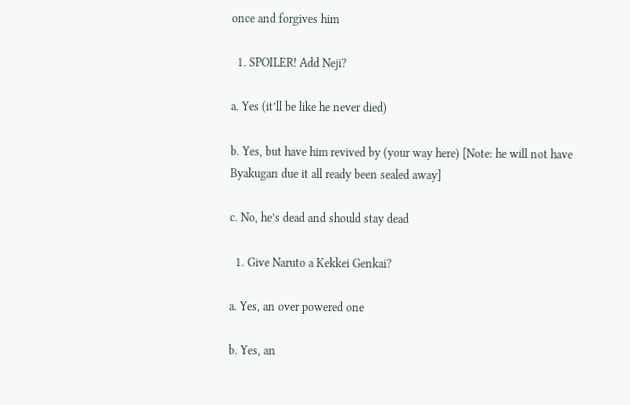once and forgives him

  1. SPOILER! Add Neji?

a. Yes (it’ll be like he never died)

b. Yes, but have him revived by (your way here) [Note: he will not have Byakugan due it all ready been sealed away]

c. No, he’s dead and should stay dead

  1. Give Naruto a Kekkei Genkai?

a. Yes, an over powered one

b. Yes, an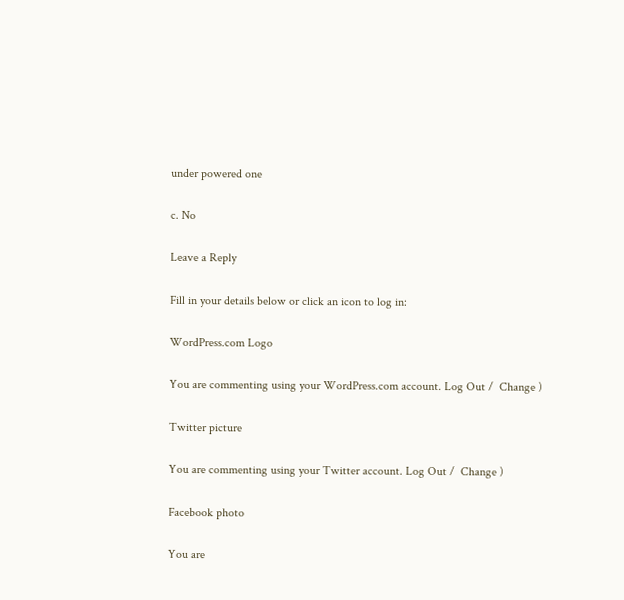under powered one

c. No

Leave a Reply

Fill in your details below or click an icon to log in:

WordPress.com Logo

You are commenting using your WordPress.com account. Log Out /  Change )

Twitter picture

You are commenting using your Twitter account. Log Out /  Change )

Facebook photo

You are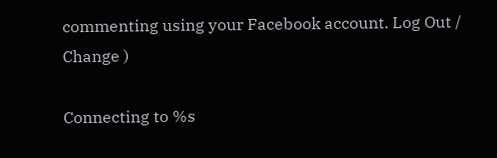commenting using your Facebook account. Log Out /  Change )

Connecting to %s